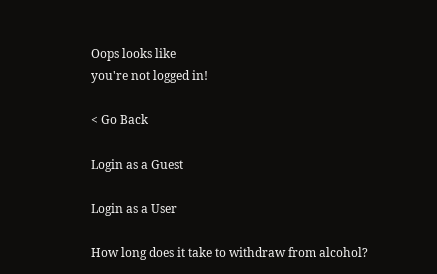Oops looks like
you're not logged in!

< Go Back

Login as a Guest

Login as a User

How long does it take to withdraw from alcohol?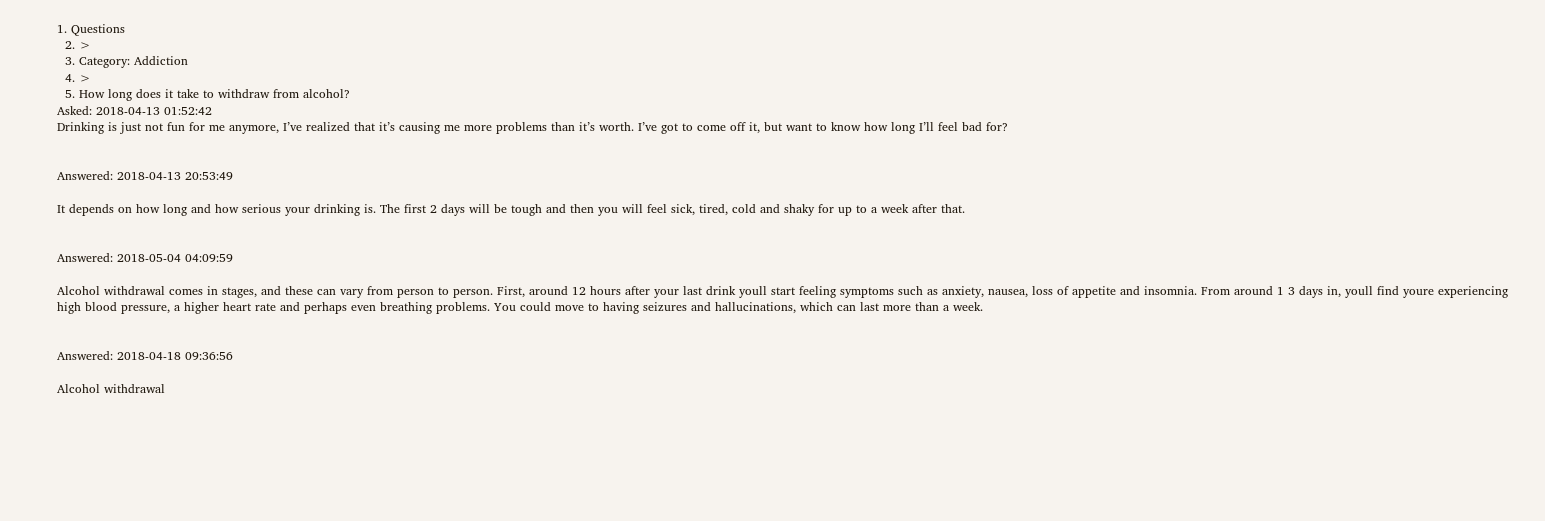1. Questions
  2. >
  3. Category: Addiction
  4. >
  5. How long does it take to withdraw from alcohol?
Asked: 2018-04-13 01:52:42
Drinking is just not fun for me anymore, I’ve realized that it’s causing me more problems than it’s worth. I’ve got to come off it, but want to know how long I’ll feel bad for?


Answered: 2018-04-13 20:53:49

It depends on how long and how serious your drinking is. The first 2 days will be tough and then you will feel sick, tired, cold and shaky for up to a week after that.


Answered: 2018-05-04 04:09:59

Alcohol withdrawal comes in stages, and these can vary from person to person. First, around 12 hours after your last drink youll start feeling symptoms such as anxiety, nausea, loss of appetite and insomnia. From around 1 3 days in, youll find youre experiencing high blood pressure, a higher heart rate and perhaps even breathing problems. You could move to having seizures and hallucinations, which can last more than a week.


Answered: 2018-04-18 09:36:56

Alcohol withdrawal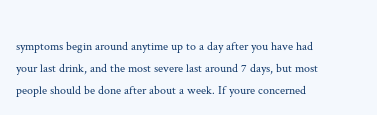symptoms begin around anytime up to a day after you have had your last drink, and the most severe last around 7 days, but most people should be done after about a week. If youre concerned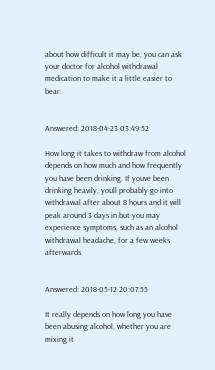about how difficult it may be, you can ask your doctor for alcohol withdrawal medication to make it a little easier to bear.


Answered: 2018-04-23 03:49:52

How long it takes to withdraw from alcohol depends on how much and how frequently you have been drinking. If youve been drinking heavily, youll probably go into withdrawal after about 8 hours and it will peak around 3 days in but you may experience symptoms, such as an alcohol withdrawal headache, for a few weeks afterwards.


Answered: 2018-05-12 20:07:55

It really depends on how long you have been abusing alcohol, whether you are mixing it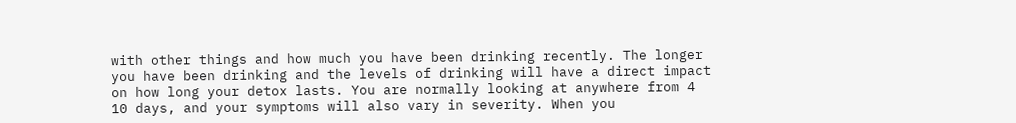with other things and how much you have been drinking recently. The longer you have been drinking and the levels of drinking will have a direct impact on how long your detox lasts. You are normally looking at anywhere from 4 10 days, and your symptoms will also vary in severity. When you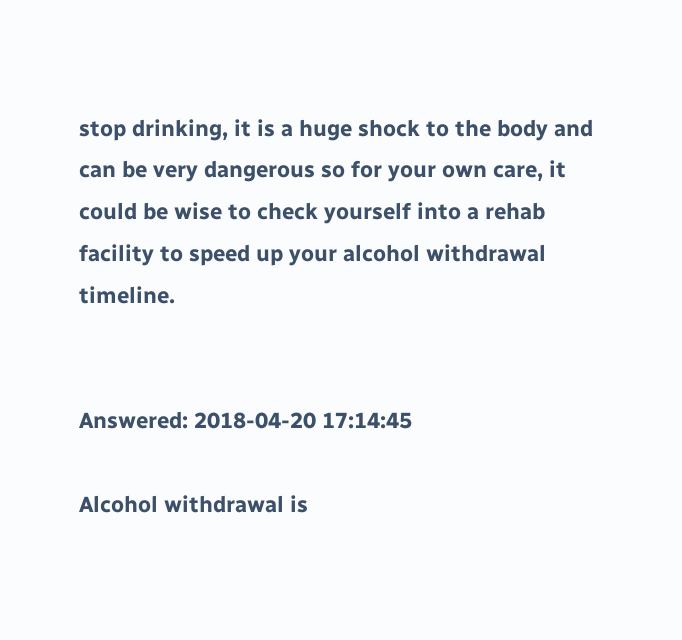stop drinking, it is a huge shock to the body and can be very dangerous so for your own care, it could be wise to check yourself into a rehab facility to speed up your alcohol withdrawal timeline.


Answered: 2018-04-20 17:14:45

Alcohol withdrawal is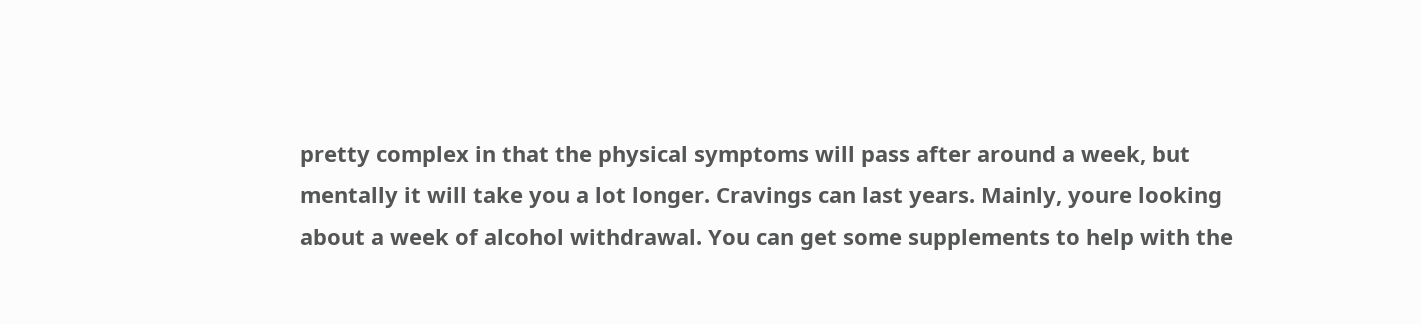pretty complex in that the physical symptoms will pass after around a week, but mentally it will take you a lot longer. Cravings can last years. Mainly, youre looking about a week of alcohol withdrawal. You can get some supplements to help with the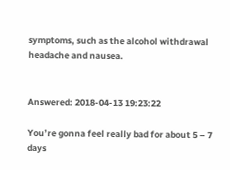symptoms, such as the alcohol withdrawal headache and nausea.


Answered: 2018-04-13 19:23:22

You’re gonna feel really bad for about 5 – 7 days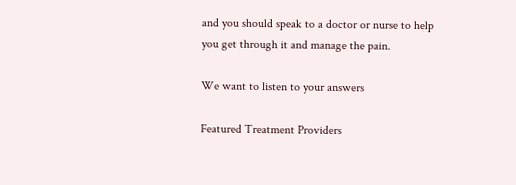and you should speak to a doctor or nurse to help you get through it and manage the pain.

We want to listen to your answers

Featured Treatment Providers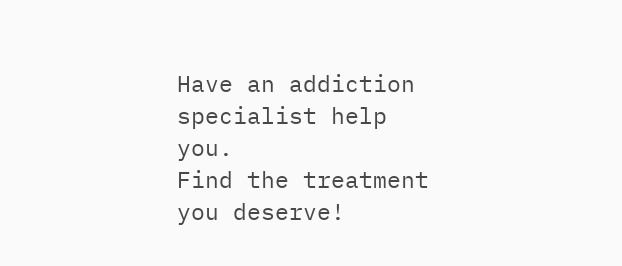Have an addiction specialist help you.
Find the treatment you deserve!